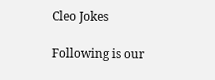Cleo Jokes

Following is our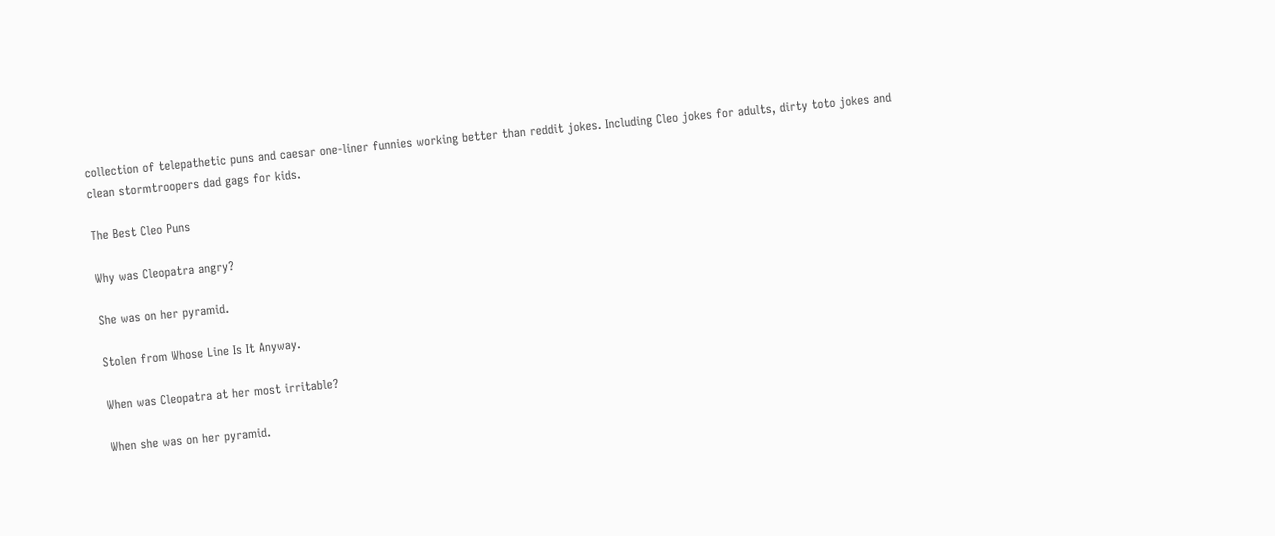collection of telepathetic puns and caesar one-liner funnies working better than reddit jokes. Including Cleo jokes for adults, dirty toto jokes and clean stormtroopers dad gags for kids.

The Best Cleo Puns

Why was Cleopatra angry?

She was on her pyramid.

Stolen from Whose Line Is It Anyway.

When was Cleopatra at her most irritable?

When she was on her pyramid.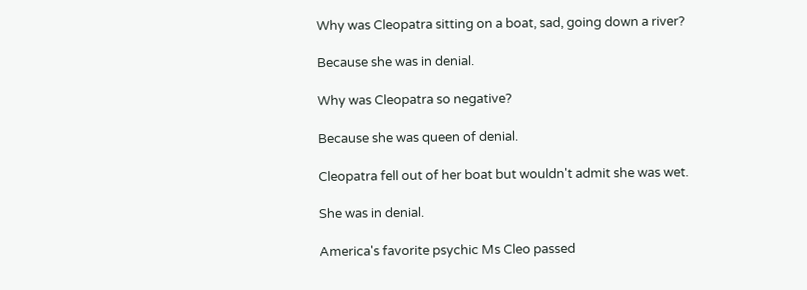Why was Cleopatra sitting on a boat, sad, going down a river?

Because she was in denial.

Why was Cleopatra so negative?

Because she was queen of denial.

Cleopatra fell out of her boat but wouldn't admit she was wet.

She was in denial.

America's favorite psychic Ms Cleo passed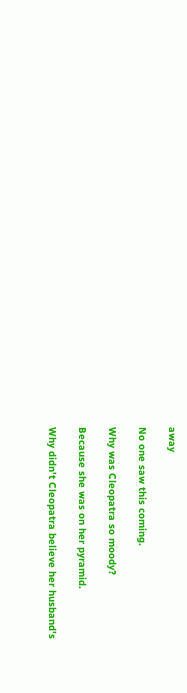away

No one saw this coming.

Why was Cleopatra so moody?

Because she was on her pyramid.

Why didn't Cleopatra believe her husband's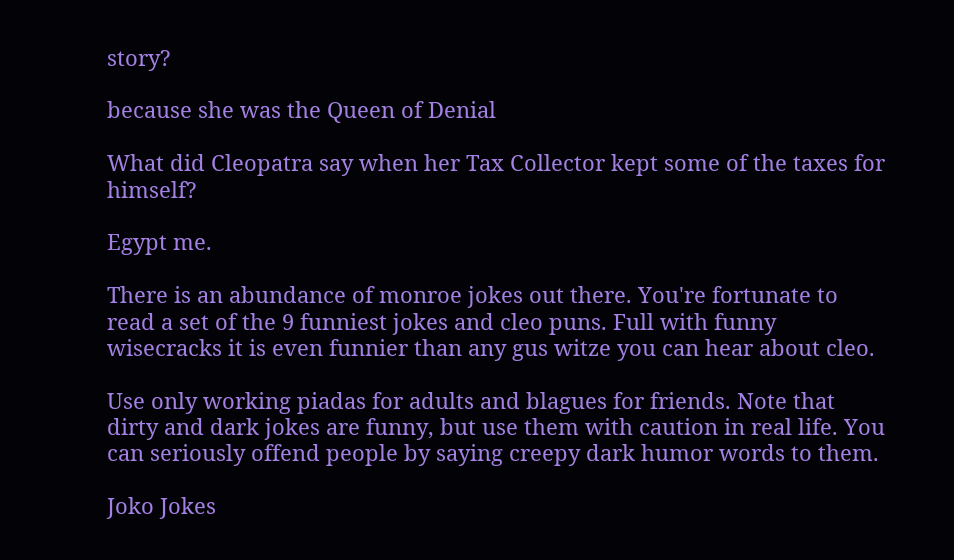story?

because she was the Queen of Denial

What did Cleopatra say when her Tax Collector kept some of the taxes for himself?

Egypt me.

There is an abundance of monroe jokes out there. You're fortunate to read a set of the 9 funniest jokes and cleo puns. Full with funny wisecracks it is even funnier than any gus witze you can hear about cleo.

Use only working piadas for adults and blagues for friends. Note that dirty and dark jokes are funny, but use them with caution in real life. You can seriously offend people by saying creepy dark humor words to them.

Joko Jokes